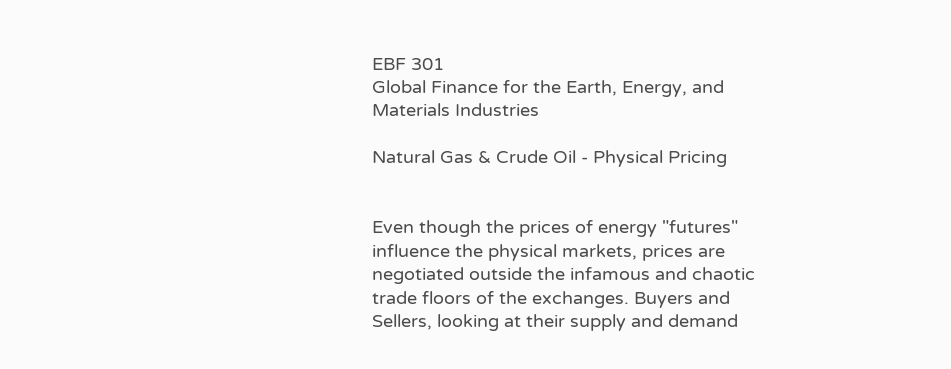EBF 301
Global Finance for the Earth, Energy, and Materials Industries

Natural Gas & Crude Oil - Physical Pricing


Even though the prices of energy "futures" influence the physical markets, prices are negotiated outside the infamous and chaotic trade floors of the exchanges. Buyers and Sellers, looking at their supply and demand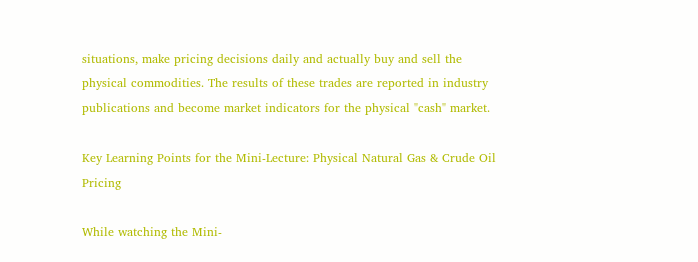situations, make pricing decisions daily and actually buy and sell the physical commodities. The results of these trades are reported in industry publications and become market indicators for the physical "cash" market.

Key Learning Points for the Mini-Lecture: Physical Natural Gas & Crude Oil Pricing

While watching the Mini-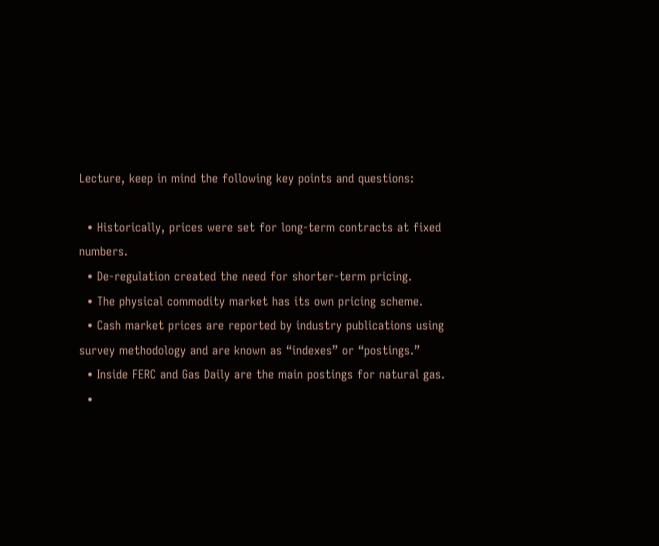Lecture, keep in mind the following key points and questions:

  • Historically, prices were set for long-term contracts at fixed numbers.
  • De-regulation created the need for shorter-term pricing.
  • The physical commodity market has its own pricing scheme.
  • Cash market prices are reported by industry publications using survey methodology and are known as “indexes” or “postings.”
  • Inside FERC and Gas Daily are the main postings for natural gas.
  •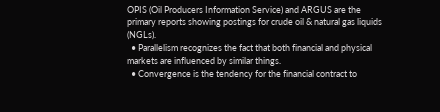OPIS (Oil Producers Information Service) and ARGUS are the primary reports showing postings for crude oil & natural gas liquids (NGLs).
  • Parallelism recognizes the fact that both financial and physical markets are influenced by similar things.
  • Convergence is the tendency for the financial contract to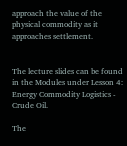approach the value of the physical commodity as it approaches settlement.


The lecture slides can be found in the Modules under Lesson 4: Energy Commodity Logistics - Crude Oil.

The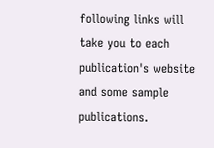following links will take you to each publication's website and some sample publications.